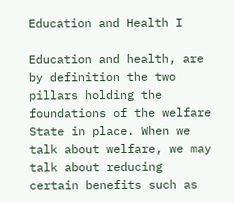Education and Health I

Education and health, are by definition the two pillars holding the foundations of the welfare State in place. When we talk about welfare, we may talk about reducing certain benefits such as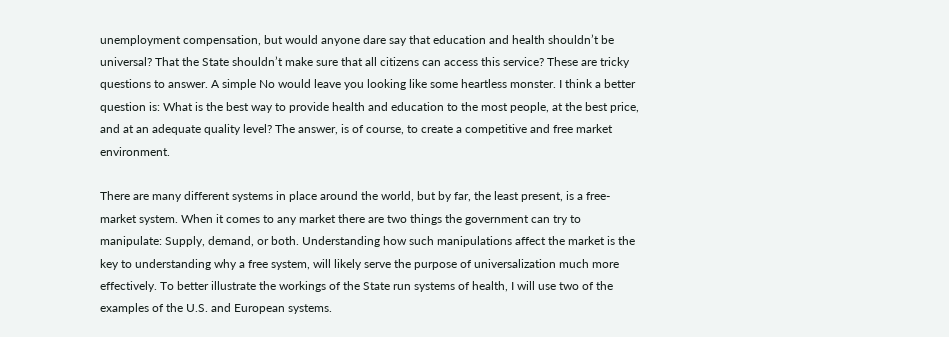unemployment compensation, but would anyone dare say that education and health shouldn’t be universal? That the State shouldn’t make sure that all citizens can access this service? These are tricky questions to answer. A simple No would leave you looking like some heartless monster. I think a better question is: What is the best way to provide health and education to the most people, at the best price, and at an adequate quality level? The answer, is of course, to create a competitive and free market environment.

There are many different systems in place around the world, but by far, the least present, is a free-market system. When it comes to any market there are two things the government can try to manipulate: Supply, demand, or both. Understanding how such manipulations affect the market is the key to understanding why a free system, will likely serve the purpose of universalization much more effectively. To better illustrate the workings of the State run systems of health, I will use two of the examples of the U.S. and European systems.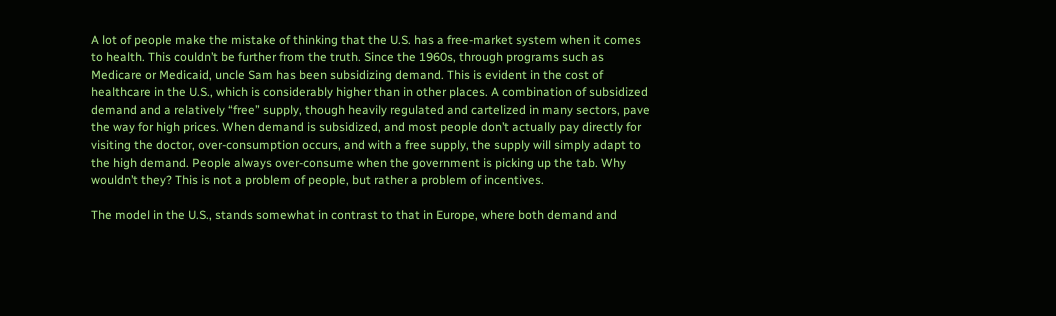A lot of people make the mistake of thinking that the U.S. has a free-market system when it comes to health. This couldn’t be further from the truth. Since the 1960s, through programs such as Medicare or Medicaid, uncle Sam has been subsidizing demand. This is evident in the cost of healthcare in the U.S., which is considerably higher than in other places. A combination of subsidized demand and a relatively “free” supply, though heavily regulated and cartelized in many sectors, pave the way for high prices. When demand is subsidized, and most people don’t actually pay directly for visiting the doctor, over-consumption occurs, and with a free supply, the supply will simply adapt to the high demand. People always over-consume when the government is picking up the tab. Why wouldn’t they? This is not a problem of people, but rather a problem of incentives.

The model in the U.S., stands somewhat in contrast to that in Europe, where both demand and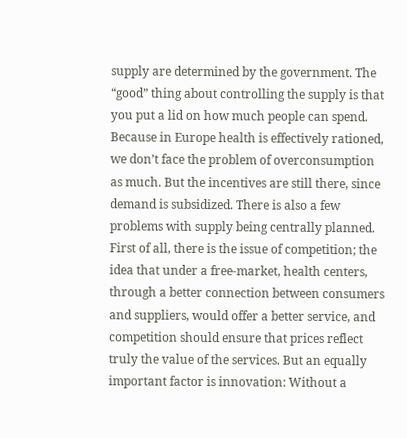supply are determined by the government. The “good” thing about controlling the supply is that you put a lid on how much people can spend. Because in Europe health is effectively rationed, we don’t face the problem of overconsumption as much. But the incentives are still there, since demand is subsidized. There is also a few problems with supply being centrally planned. First of all, there is the issue of competition; the idea that under a free-market, health centers, through a better connection between consumers and suppliers, would offer a better service, and competition should ensure that prices reflect truly the value of the services. But an equally important factor is innovation: Without a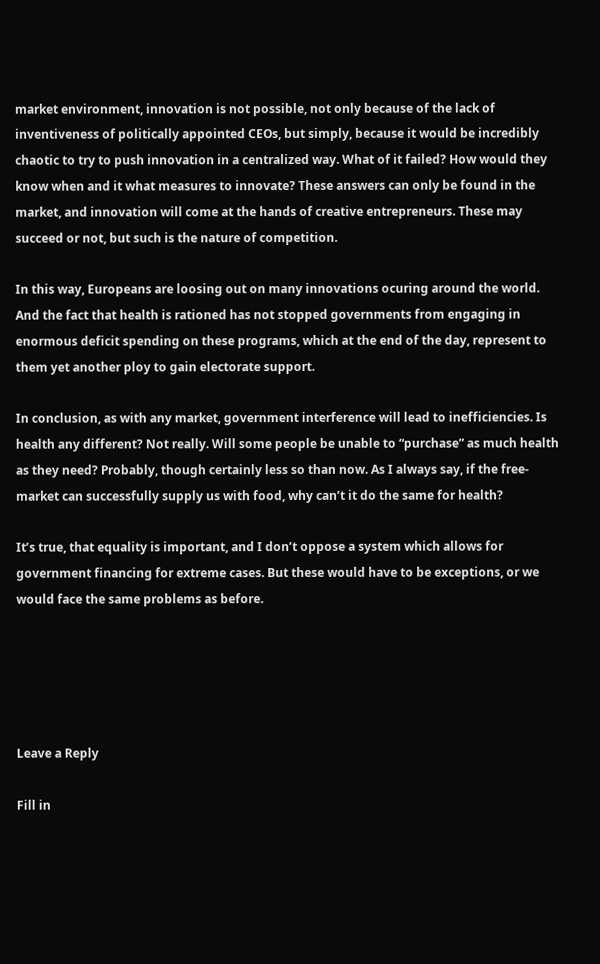market environment, innovation is not possible, not only because of the lack of inventiveness of politically appointed CEOs, but simply, because it would be incredibly chaotic to try to push innovation in a centralized way. What of it failed? How would they know when and it what measures to innovate? These answers can only be found in the market, and innovation will come at the hands of creative entrepreneurs. These may succeed or not, but such is the nature of competition.

In this way, Europeans are loosing out on many innovations ocuring around the world. And the fact that health is rationed has not stopped governments from engaging in enormous deficit spending on these programs, which at the end of the day, represent to them yet another ploy to gain electorate support.

In conclusion, as with any market, government interference will lead to inefficiencies. Is health any different? Not really. Will some people be unable to “purchase” as much health as they need? Probably, though certainly less so than now. As I always say, if the free-market can successfully supply us with food, why can’t it do the same for health?

It’s true, that equality is important, and I don’t oppose a system which allows for government financing for extreme cases. But these would have to be exceptions, or we would face the same problems as before.





Leave a Reply

Fill in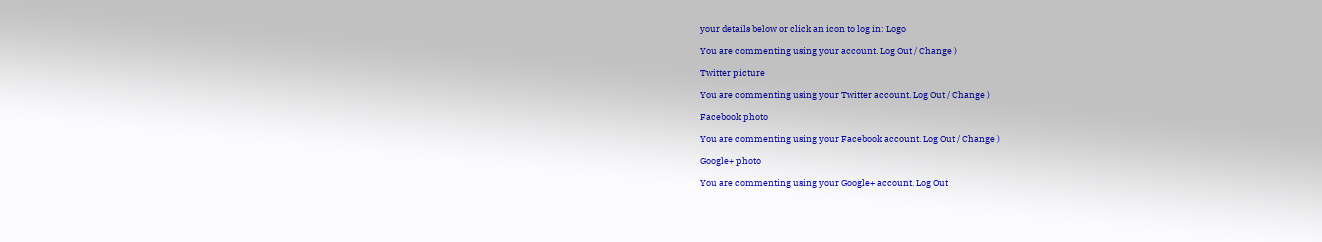your details below or click an icon to log in: Logo

You are commenting using your account. Log Out / Change )

Twitter picture

You are commenting using your Twitter account. Log Out / Change )

Facebook photo

You are commenting using your Facebook account. Log Out / Change )

Google+ photo

You are commenting using your Google+ account. Log Out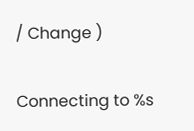/ Change )

Connecting to %s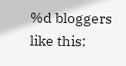%d bloggers like this: